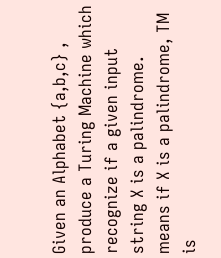Given an Alphabet {a,b,c} , produce a Turing Machine which recognize if a given input string X is a palindrome. means if X is a palindrome, TM is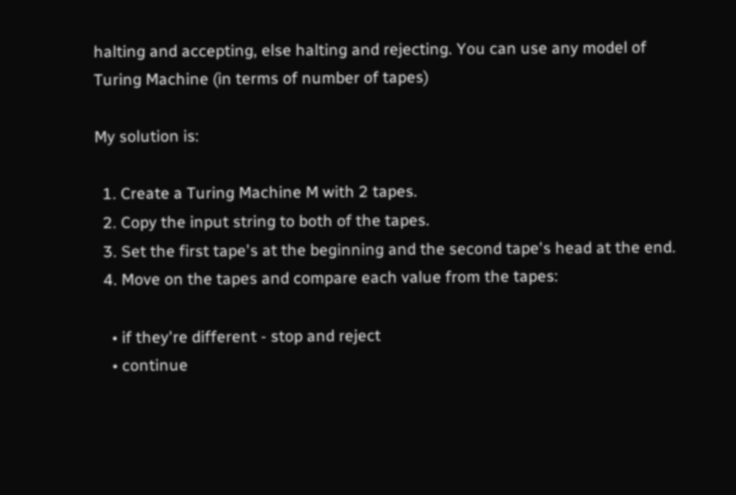halting and accepting, else halting and rejecting. You can use any model of Turing Machine (in terms of number of tapes)

My solution is:

  1. Create a Turing Machine M with 2 tapes.
  2. Copy the input string to both of the tapes.
  3. Set the first tape's at the beginning and the second tape's head at the end.
  4. Move on the tapes and compare each value from the tapes:

    • if they're different - stop and reject
    • continue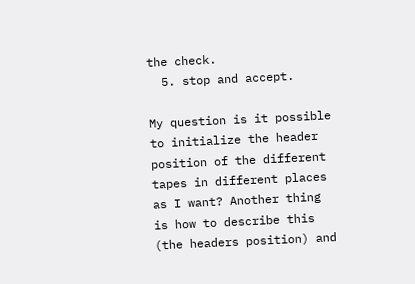the check.
  5. stop and accept.

My question is it possible to initialize the header position of the different tapes in different places as I want? Another thing is how to describe this (the headers position) and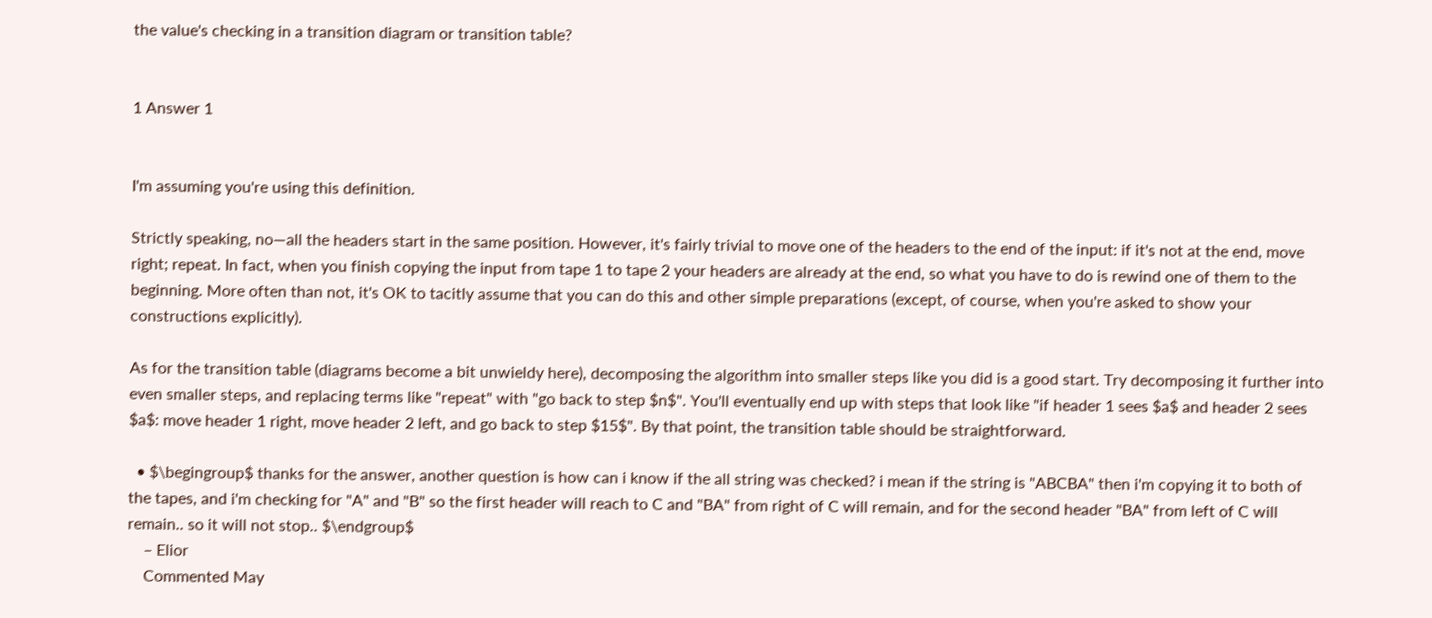the value's checking in a transition diagram or transition table?


1 Answer 1


I'm assuming you're using this definition.

Strictly speaking, no—all the headers start in the same position. However, it's fairly trivial to move one of the headers to the end of the input: if it's not at the end, move right; repeat. In fact, when you finish copying the input from tape 1 to tape 2 your headers are already at the end, so what you have to do is rewind one of them to the beginning. More often than not, it's OK to tacitly assume that you can do this and other simple preparations (except, of course, when you're asked to show your constructions explicitly).

As for the transition table (diagrams become a bit unwieldy here), decomposing the algorithm into smaller steps like you did is a good start. Try decomposing it further into even smaller steps, and replacing terms like "repeat" with "go back to step $n$". You'll eventually end up with steps that look like "if header 1 sees $a$ and header 2 sees $a$: move header 1 right, move header 2 left, and go back to step $15$". By that point, the transition table should be straightforward.

  • $\begingroup$ thanks for the answer, another question is how can i know if the all string was checked? i mean if the string is "ABCBA" then i'm copying it to both of the tapes, and i'm checking for "A" and "B" so the first header will reach to C and "BA" from right of C will remain, and for the second header "BA" from left of C will remain.. so it will not stop.. $\endgroup$
    – Elior
    Commented May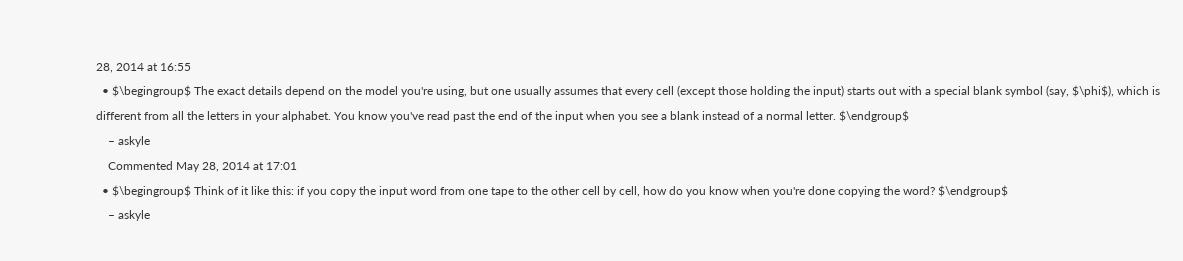28, 2014 at 16:55
  • $\begingroup$ The exact details depend on the model you're using, but one usually assumes that every cell (except those holding the input) starts out with a special blank symbol (say, $\phi$), which is different from all the letters in your alphabet. You know you've read past the end of the input when you see a blank instead of a normal letter. $\endgroup$
    – askyle
    Commented May 28, 2014 at 17:01
  • $\begingroup$ Think of it like this: if you copy the input word from one tape to the other cell by cell, how do you know when you're done copying the word? $\endgroup$
    – askyle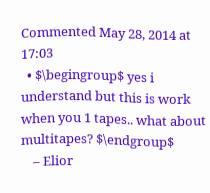Commented May 28, 2014 at 17:03
  • $\begingroup$ yes i understand but this is work when you 1 tapes.. what about multitapes? $\endgroup$
    – Elior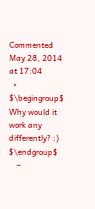Commented May 28, 2014 at 17:04
  • $\begingroup$ Why would it work any differently? :) $\endgroup$
    –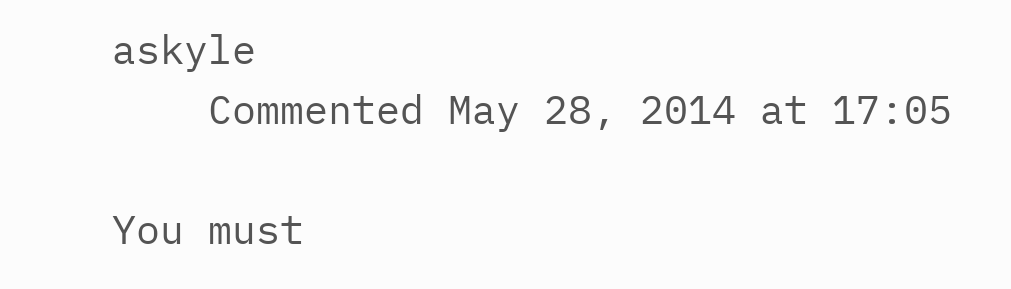askyle
    Commented May 28, 2014 at 17:05

You must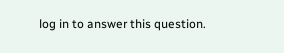log in to answer this question.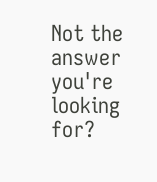Not the answer you're looking for?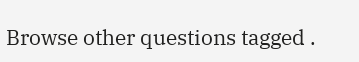Browse other questions tagged .